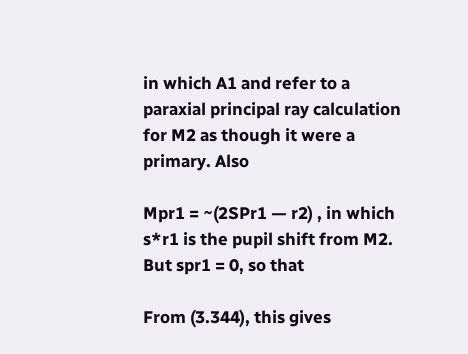in which A1 and refer to a paraxial principal ray calculation for M2 as though it were a primary. Also

Mpr1 = ~(2SPr1 — r2) , in which s*r1 is the pupil shift from M2. But spr1 = 0, so that

From (3.344), this gives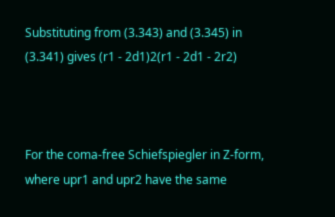Substituting from (3.343) and (3.345) in (3.341) gives (r1 - 2d1)2(r1 - 2d1 - 2r2)



For the coma-free Schiefspiegler in Z-form, where upr1 and upr2 have the same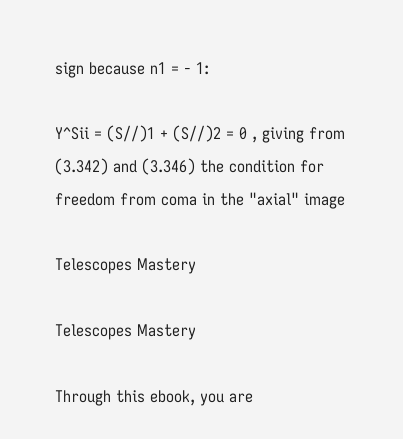sign because n1 = - 1:

Y^Sii = (S//)1 + (S//)2 = 0 , giving from (3.342) and (3.346) the condition for freedom from coma in the "axial" image

Telescopes Mastery

Telescopes Mastery

Through this ebook, you are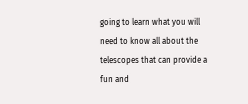going to learn what you will need to know all about the telescopes that can provide a fun and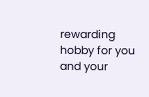rewarding hobby for you and your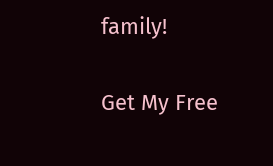family!

Get My Free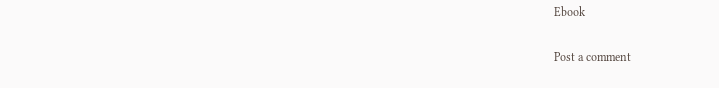Ebook

Post a comment